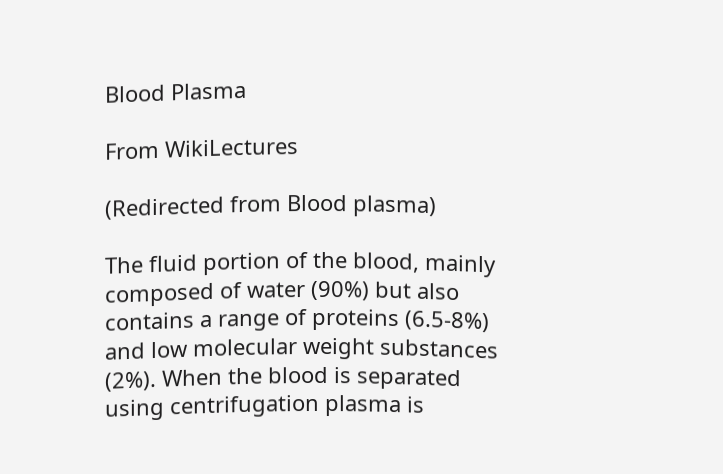Blood Plasma

From WikiLectures

(Redirected from Blood plasma)

The fluid portion of the blood, mainly composed of water (90%) but also contains a range of proteins (6.5-8%) and low molecular weight substances (2%). When the blood is separated using centrifugation plasma is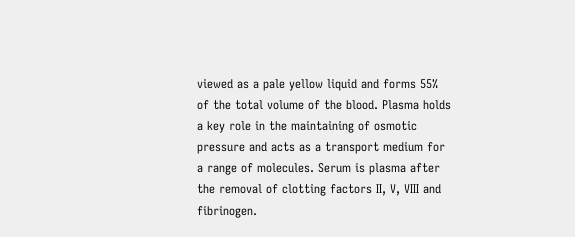viewed as a pale yellow liquid and forms 55% of the total volume of the blood. Plasma holds a key role in the maintaining of osmotic pressure and acts as a transport medium for a range of molecules. Serum is plasma after the removal of clotting factors II, V, VIII and fibrinogen.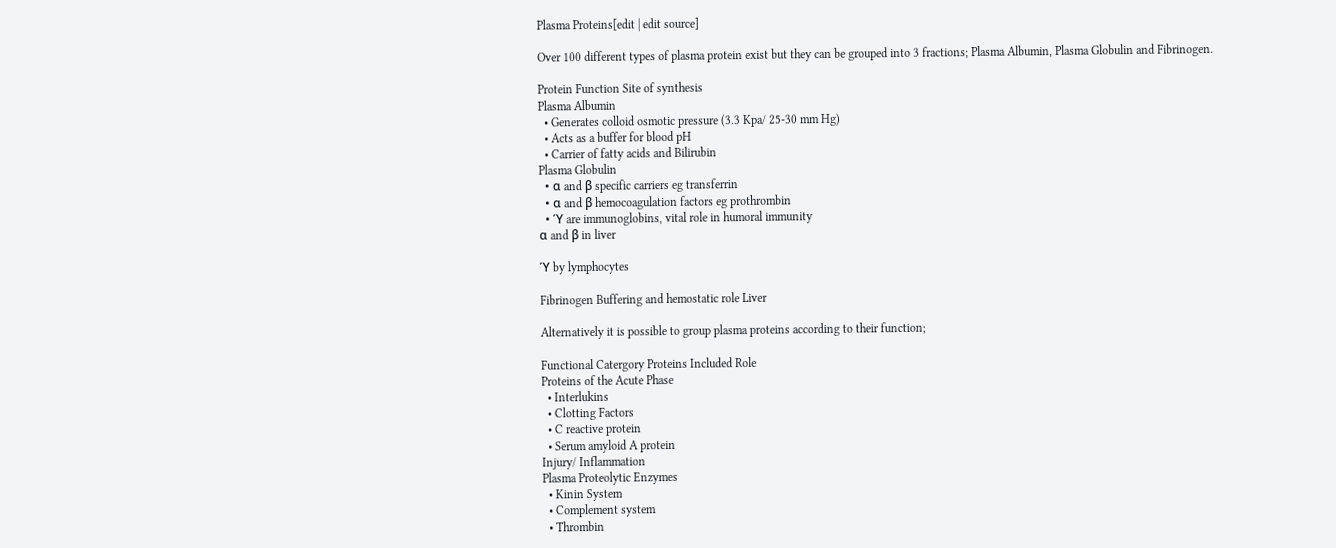Plasma Proteins[edit | edit source]

Over 100 different types of plasma protein exist but they can be grouped into 3 fractions; Plasma Albumin, Plasma Globulin and Fibrinogen.

Protein Function Site of synthesis
Plasma Albumin
  • Generates colloid osmotic pressure (3.3 Kpa/ 25-30 mm Hg)
  • Acts as a buffer for blood pH
  • Carrier of fatty acids and Bilirubin
Plasma Globulin
  • α and β specific carriers eg transferrin
  • α and β hemocoagulation factors eg prothrombin
  • Ύ are immunoglobins, vital role in humoral immunity
α and β in liver

Ύ by lymphocytes

Fibrinogen Buffering and hemostatic role Liver

Alternatively it is possible to group plasma proteins according to their function;

Functional Catergory Proteins Included Role
Proteins of the Acute Phase
  • Interlukins
  • Clotting Factors
  • C reactive protein
  • Serum amyloid A protein
Injury/ Inflammation
Plasma Proteolytic Enzymes
  • Kinin System
  • Complement system
  • Thrombin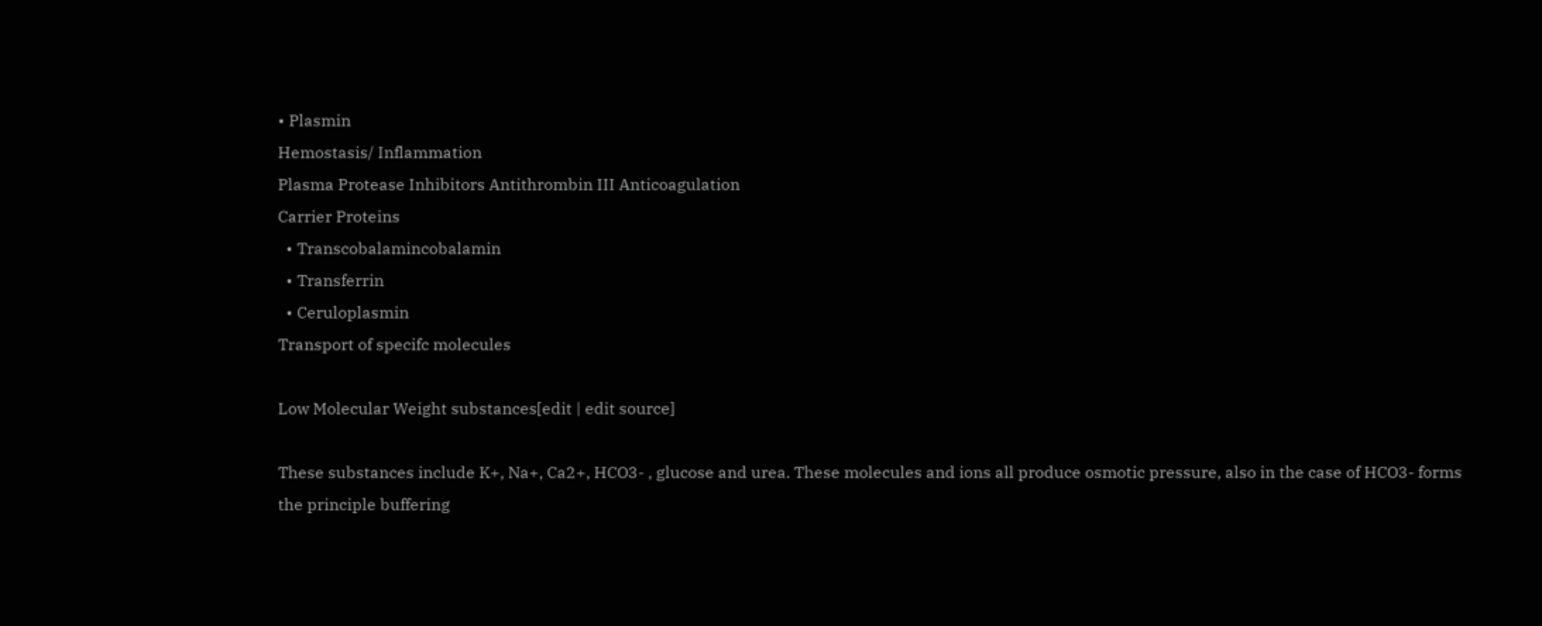• Plasmin
Hemostasis/ Inflammation
Plasma Protease Inhibitors Antithrombin III Anticoagulation
Carrier Proteins
  • Transcobalamincobalamin
  • Transferrin
  • Ceruloplasmin
Transport of specifc molecules

Low Molecular Weight substances[edit | edit source]

These substances include K+, Na+, Ca2+, HCO3- , glucose and urea. These molecules and ions all produce osmotic pressure, also in the case of HCO3- forms the principle buffering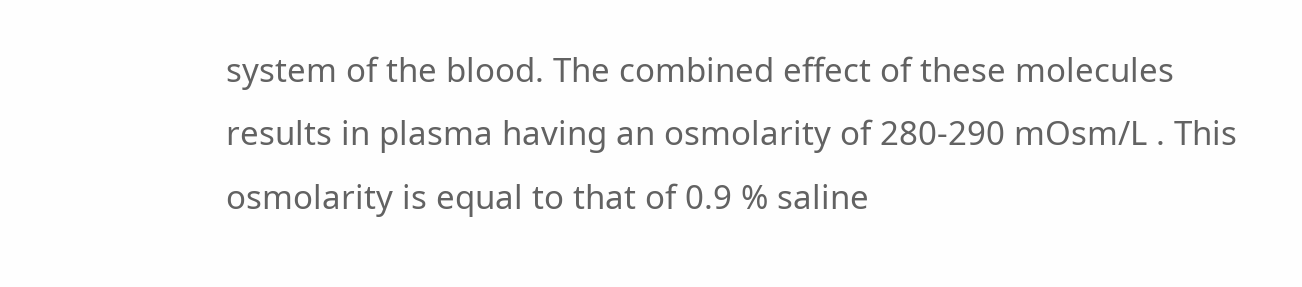system of the blood. The combined effect of these molecules results in plasma having an osmolarity of 280-290 mOsm/L . This osmolarity is equal to that of 0.9 % saline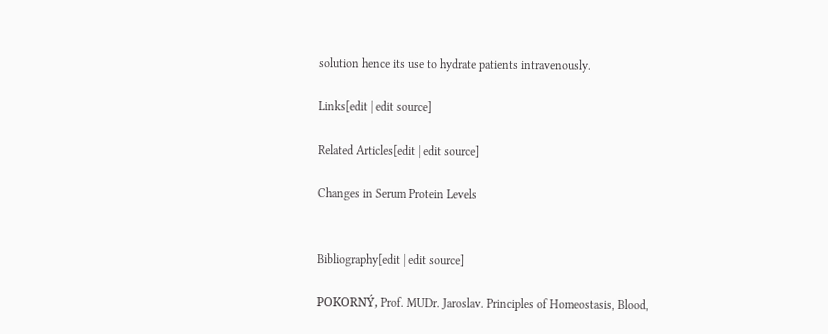solution hence its use to hydrate patients intravenously.

Links[edit | edit source]

Related Articles[edit | edit source]

Changes in Serum Protein Levels


Bibliography[edit | edit source]

POKORNÝ, Prof. MUDr. Jaroslav. Principles of Homeostasis, Blood,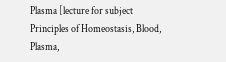Plasma [lecture for subject Principles of Homeostasis, Blood, Plasma,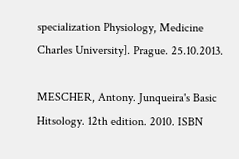specialization Physiology, Medicine Charles University]. Prague. 25.10.2013.

MESCHER, Antony. Junqueira's Basic Hitsology. 12th edition. 2010. ISBN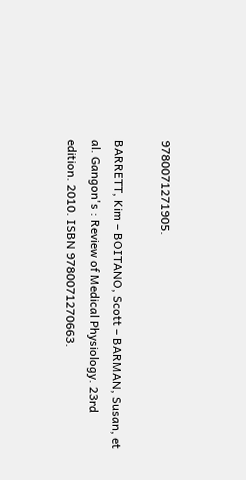9780071271905.

BARRETT, Kim – BOITANO, Scott – BARMAN, Susan, et al. Gangon's : Review of Medical Physiology. 23rd edition. 2010. ISBN 9780071270663.